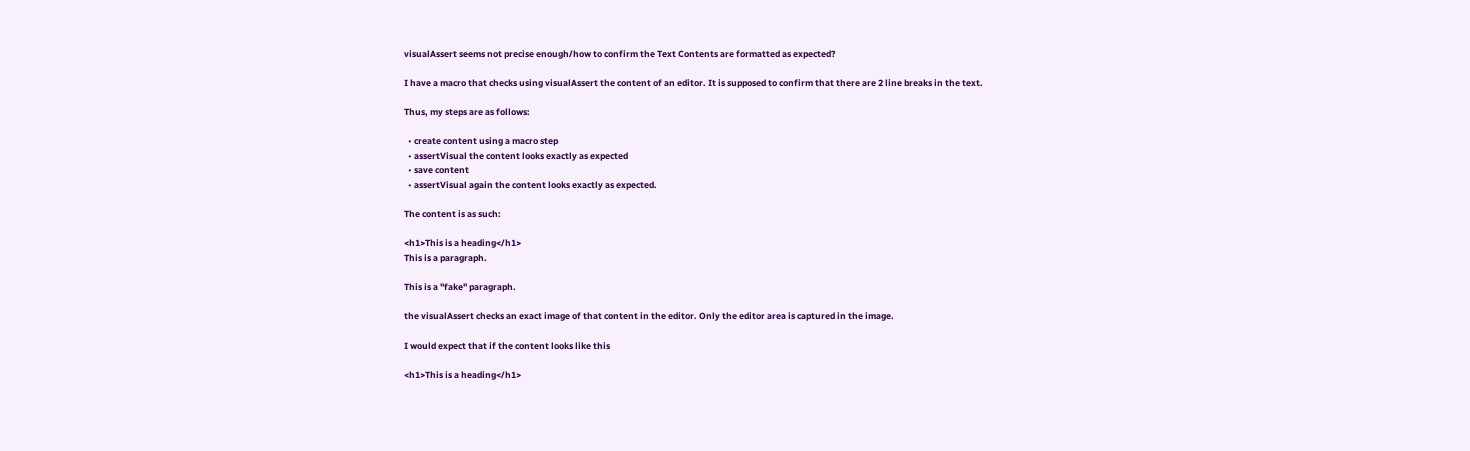visualAssert seems not precise enough/how to confirm the Text Contents are formatted as expected?

I have a macro that checks using visualAssert the content of an editor. It is supposed to confirm that there are 2 line breaks in the text.

Thus, my steps are as follows:

  • create content using a macro step
  • assertVisual the content looks exactly as expected
  • save content
  • assertVisual again the content looks exactly as expected.

The content is as such:

<h1>This is a heading</h1>
This is a paragraph.

This is a "fake" paragraph.

the visualAssert checks an exact image of that content in the editor. Only the editor area is captured in the image.

I would expect that if the content looks like this

<h1>This is a heading</h1>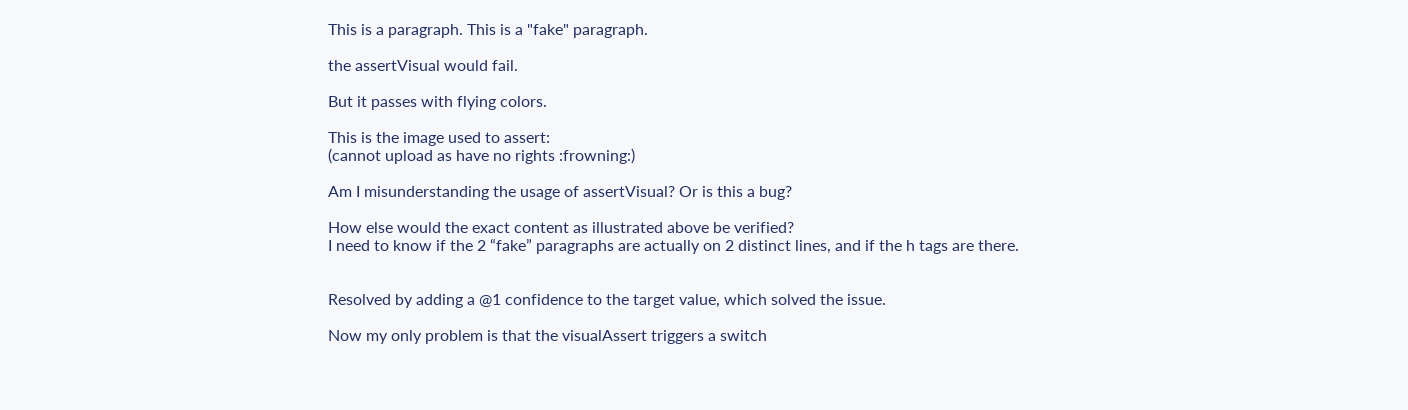This is a paragraph. This is a "fake" paragraph.

the assertVisual would fail.

But it passes with flying colors.

This is the image used to assert:
(cannot upload as have no rights :frowning:)

Am I misunderstanding the usage of assertVisual? Or is this a bug?

How else would the exact content as illustrated above be verified?
I need to know if the 2 “fake” paragraphs are actually on 2 distinct lines, and if the h tags are there.


Resolved by adding a @1 confidence to the target value, which solved the issue.

Now my only problem is that the visualAssert triggers a switch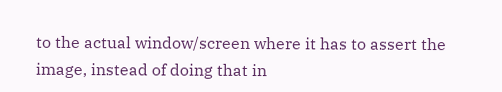to the actual window/screen where it has to assert the image, instead of doing that in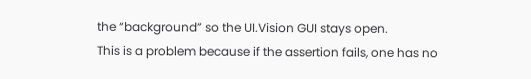the “background” so the UI.Vision GUI stays open.
This is a problem because if the assertion fails, one has no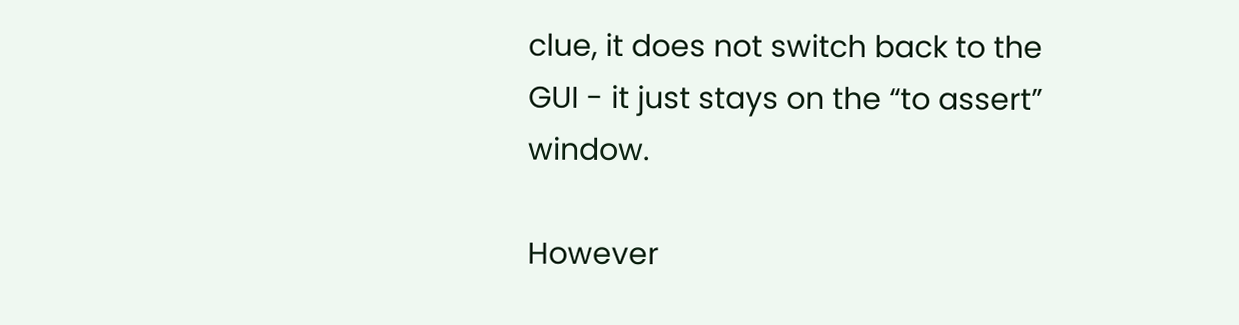clue, it does not switch back to the GUI - it just stays on the “to assert” window.

However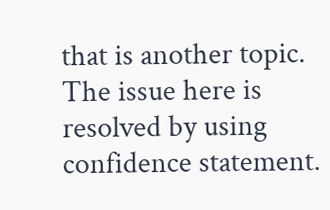that is another topic.
The issue here is resolved by using confidence statement.